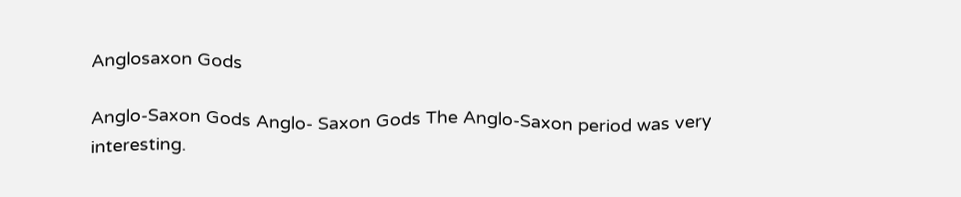Anglosaxon Gods

Anglo-Saxon Gods Anglo- Saxon Gods The Anglo-Saxon period was very interesting.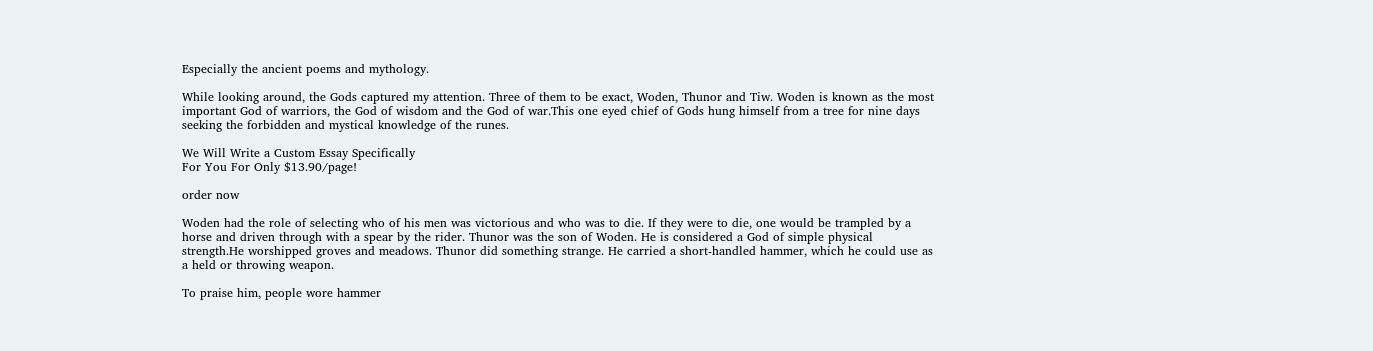Especially the ancient poems and mythology.

While looking around, the Gods captured my attention. Three of them to be exact, Woden, Thunor and Tiw. Woden is known as the most important God of warriors, the God of wisdom and the God of war.This one eyed chief of Gods hung himself from a tree for nine days seeking the forbidden and mystical knowledge of the runes.

We Will Write a Custom Essay Specifically
For You For Only $13.90/page!

order now

Woden had the role of selecting who of his men was victorious and who was to die. If they were to die, one would be trampled by a horse and driven through with a spear by the rider. Thunor was the son of Woden. He is considered a God of simple physical strength.He worshipped groves and meadows. Thunor did something strange. He carried a short-handled hammer, which he could use as a held or throwing weapon.

To praise him, people wore hammer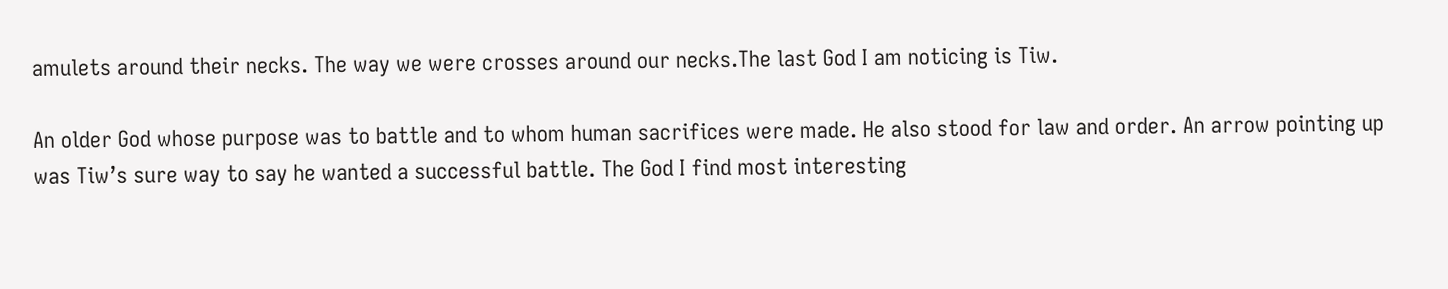amulets around their necks. The way we were crosses around our necks.The last God I am noticing is Tiw.

An older God whose purpose was to battle and to whom human sacrifices were made. He also stood for law and order. An arrow pointing up was Tiw’s sure way to say he wanted a successful battle. The God I find most interesting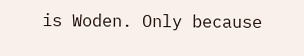is Woden. Only because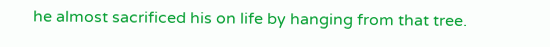he almost sacrificed his on life by hanging from that tree.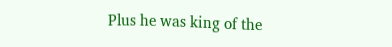Plus he was king of the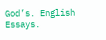God’s. English Essays.